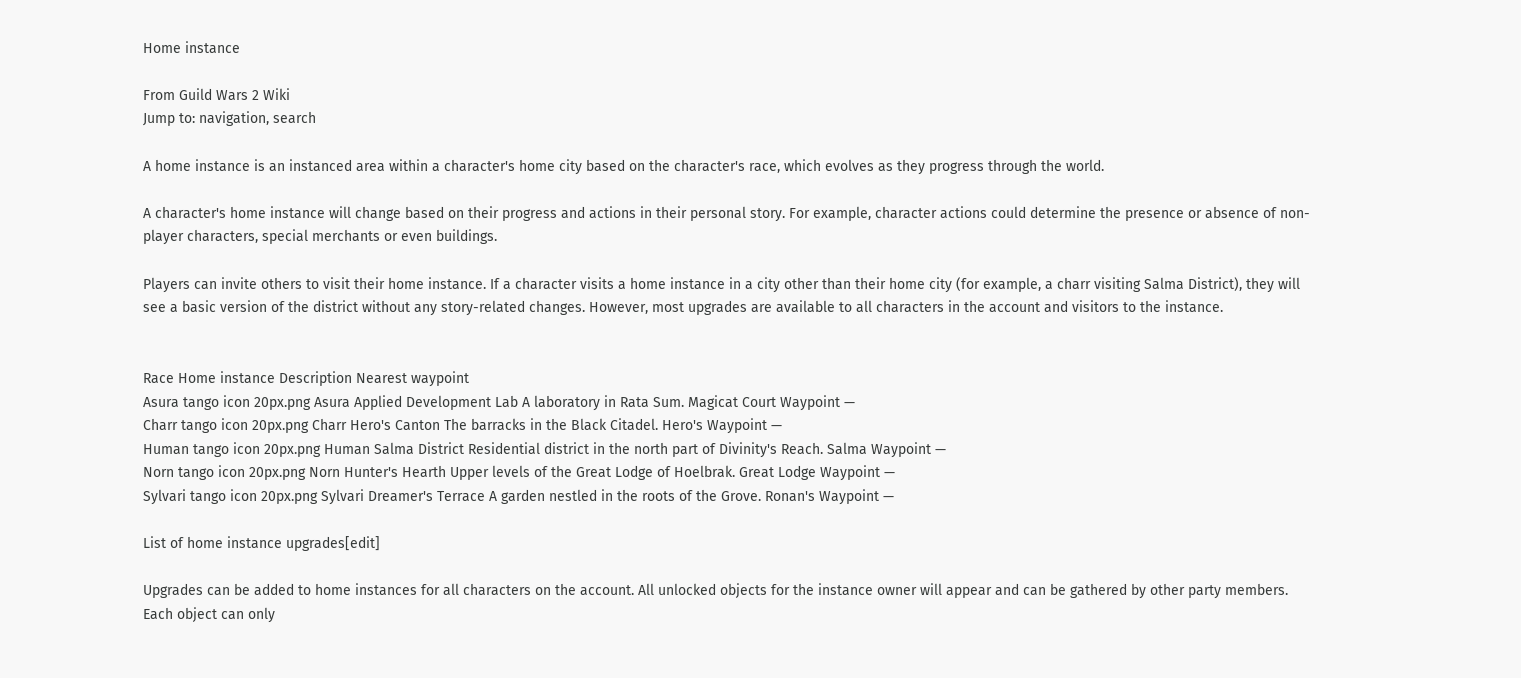Home instance

From Guild Wars 2 Wiki
Jump to: navigation, search

A home instance is an instanced area within a character's home city based on the character's race, which evolves as they progress through the world.

A character's home instance will change based on their progress and actions in their personal story. For example, character actions could determine the presence or absence of non-player characters, special merchants or even buildings.

Players can invite others to visit their home instance. If a character visits a home instance in a city other than their home city (for example, a charr visiting Salma District), they will see a basic version of the district without any story-related changes. However, most upgrades are available to all characters in the account and visitors to the instance.


Race Home instance Description Nearest waypoint
Asura tango icon 20px.png Asura Applied Development Lab A laboratory in Rata Sum. Magicat Court Waypoint —
Charr tango icon 20px.png Charr Hero's Canton The barracks in the Black Citadel. Hero's Waypoint —
Human tango icon 20px.png Human Salma District Residential district in the north part of Divinity's Reach. Salma Waypoint —
Norn tango icon 20px.png Norn Hunter's Hearth Upper levels of the Great Lodge of Hoelbrak. Great Lodge Waypoint —
Sylvari tango icon 20px.png Sylvari Dreamer's Terrace A garden nestled in the roots of the Grove. Ronan's Waypoint —

List of home instance upgrades[edit]

Upgrades can be added to home instances for all characters on the account. All unlocked objects for the instance owner will appear and can be gathered by other party members. Each object can only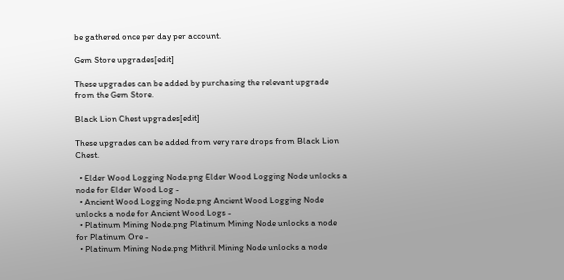be gathered once per day per account.

Gem Store upgrades[edit]

These upgrades can be added by purchasing the relevant upgrade from the Gem Store.

Black Lion Chest upgrades[edit]

These upgrades can be added from very rare drops from Black Lion Chest.

  • Elder Wood Logging Node.png Elder Wood Logging Node unlocks a node for Elder Wood Log -
  • Ancient Wood Logging Node.png Ancient Wood Logging Node unlocks a node for Ancient Wood Logs -
  • Platinum Mining Node.png Platinum Mining Node unlocks a node for Platinum Ore -
  • Platinum Mining Node.png Mithril Mining Node unlocks a node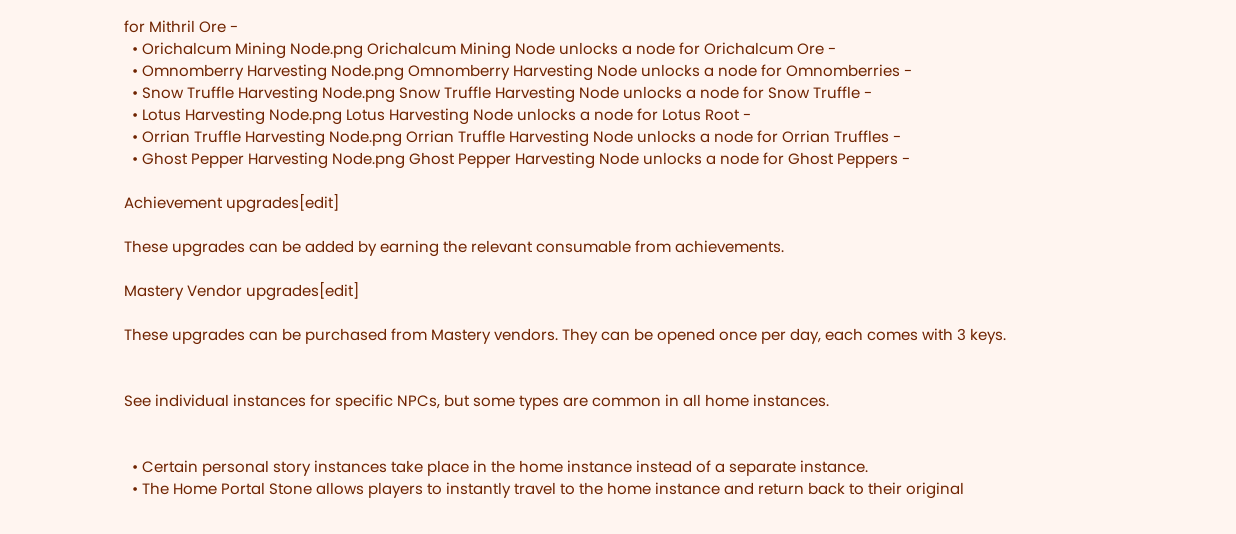for Mithril Ore -
  • Orichalcum Mining Node.png Orichalcum Mining Node unlocks a node for Orichalcum Ore -
  • Omnomberry Harvesting Node.png Omnomberry Harvesting Node unlocks a node for Omnomberries -
  • Snow Truffle Harvesting Node.png Snow Truffle Harvesting Node unlocks a node for Snow Truffle -
  • Lotus Harvesting Node.png Lotus Harvesting Node unlocks a node for Lotus Root -
  • Orrian Truffle Harvesting Node.png Orrian Truffle Harvesting Node unlocks a node for Orrian Truffles -
  • Ghost Pepper Harvesting Node.png Ghost Pepper Harvesting Node unlocks a node for Ghost Peppers -

Achievement upgrades[edit]

These upgrades can be added by earning the relevant consumable from achievements.

Mastery Vendor upgrades[edit]

These upgrades can be purchased from Mastery vendors. They can be opened once per day, each comes with 3 keys.


See individual instances for specific NPCs, but some types are common in all home instances.


  • Certain personal story instances take place in the home instance instead of a separate instance.
  • The Home Portal Stone allows players to instantly travel to the home instance and return back to their original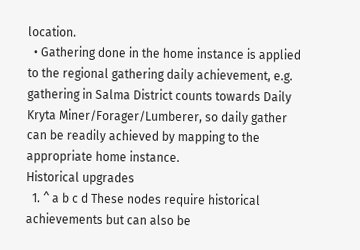location.
  • Gathering done in the home instance is applied to the regional gathering daily achievement, e.g. gathering in Salma District counts towards Daily Kryta Miner/Forager/Lumberer, so daily gather can be readily achieved by mapping to the appropriate home instance.
Historical upgrades
  1. ^ a b c d These nodes require historical achievements but can also be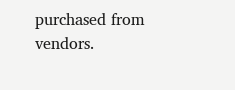purchased from vendors.